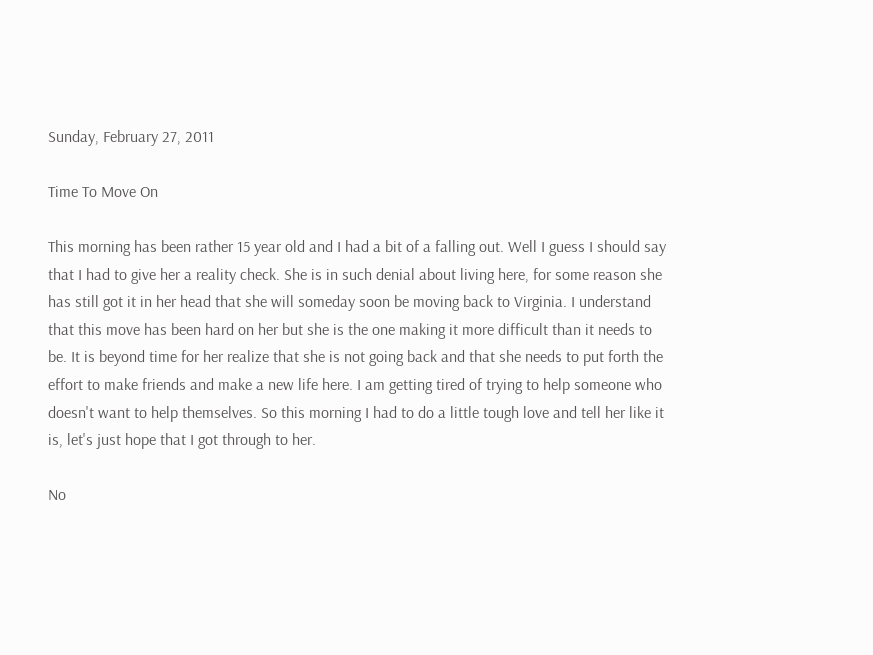Sunday, February 27, 2011

Time To Move On

This morning has been rather 15 year old and I had a bit of a falling out. Well I guess I should say that I had to give her a reality check. She is in such denial about living here, for some reason she has still got it in her head that she will someday soon be moving back to Virginia. I understand that this move has been hard on her but she is the one making it more difficult than it needs to be. It is beyond time for her realize that she is not going back and that she needs to put forth the effort to make friends and make a new life here. I am getting tired of trying to help someone who doesn't want to help themselves. So this morning I had to do a little tough love and tell her like it is, let's just hope that I got through to her.

No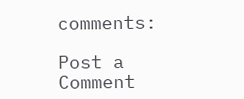comments:

Post a Comment